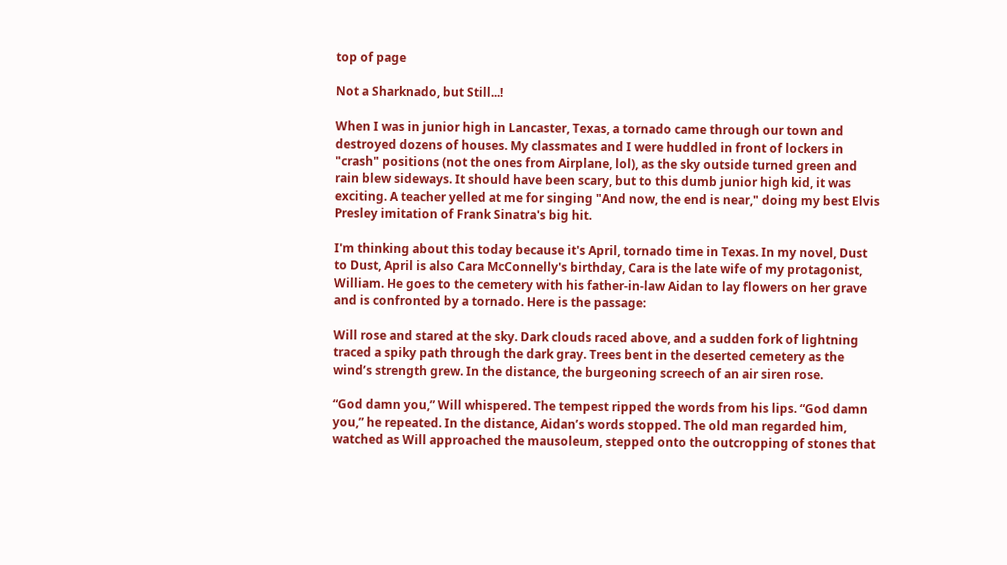top of page

Not a Sharknado, but Still...!

When I was in junior high in Lancaster, Texas, a tornado came through our town and destroyed dozens of houses. My classmates and I were huddled in front of lockers in "crash" positions (not the ones from Airplane, lol), as the sky outside turned green and rain blew sideways. It should have been scary, but to this dumb junior high kid, it was exciting. A teacher yelled at me for singing "And now, the end is near," doing my best Elvis Presley imitation of Frank Sinatra's big hit.

I'm thinking about this today because it's April, tornado time in Texas. In my novel, Dust to Dust, April is also Cara McConnelly's birthday, Cara is the late wife of my protagonist, William. He goes to the cemetery with his father-in-law Aidan to lay flowers on her grave and is confronted by a tornado. Here is the passage:

Will rose and stared at the sky. Dark clouds raced above, and a sudden fork of lightning traced a spiky path through the dark gray. Trees bent in the deserted cemetery as the wind’s strength grew. In the distance, the burgeoning screech of an air siren rose.

“God damn you,” Will whispered. The tempest ripped the words from his lips. “God damn you,” he repeated. In the distance, Aidan’s words stopped. The old man regarded him, watched as Will approached the mausoleum, stepped onto the outcropping of stones that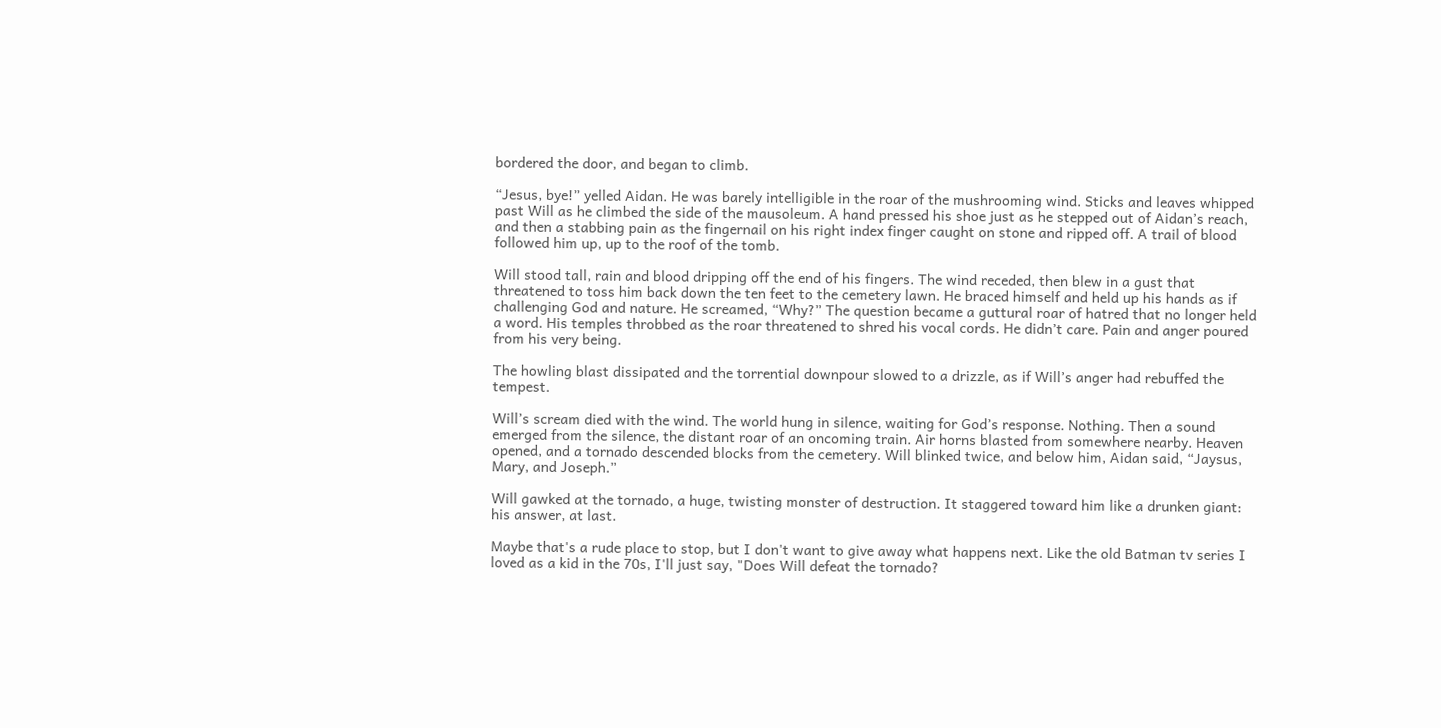bordered the door, and began to climb.

“Jesus, bye!” yelled Aidan. He was barely intelligible in the roar of the mushrooming wind. Sticks and leaves whipped past Will as he climbed the side of the mausoleum. A hand pressed his shoe just as he stepped out of Aidan’s reach, and then a stabbing pain as the fingernail on his right index finger caught on stone and ripped off. A trail of blood followed him up, up to the roof of the tomb.

Will stood tall, rain and blood dripping off the end of his fingers. The wind receded, then blew in a gust that threatened to toss him back down the ten feet to the cemetery lawn. He braced himself and held up his hands as if challenging God and nature. He screamed, “Why?” The question became a guttural roar of hatred that no longer held a word. His temples throbbed as the roar threatened to shred his vocal cords. He didn’t care. Pain and anger poured from his very being.

The howling blast dissipated and the torrential downpour slowed to a drizzle, as if Will’s anger had rebuffed the tempest.

Will’s scream died with the wind. The world hung in silence, waiting for God’s response. Nothing. Then a sound emerged from the silence, the distant roar of an oncoming train. Air horns blasted from somewhere nearby. Heaven opened, and a tornado descended blocks from the cemetery. Will blinked twice, and below him, Aidan said, “Jaysus, Mary, and Joseph.”

Will gawked at the tornado, a huge, twisting monster of destruction. It staggered toward him like a drunken giant: his answer, at last.

Maybe that's a rude place to stop, but I don't want to give away what happens next. Like the old Batman tv series I loved as a kid in the 70s, I'll just say, "Does Will defeat the tornado?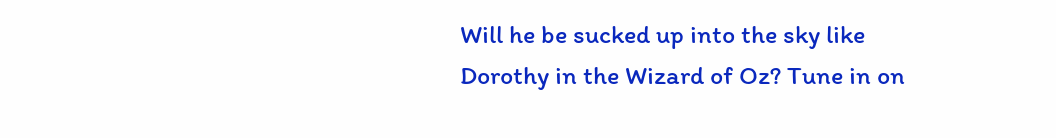Will he be sucked up into the sky like Dorothy in the Wizard of Oz? Tune in on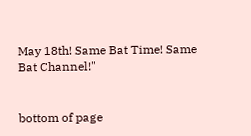May 18th! Same Bat Time! Same Bat Channel!"


bottom of page